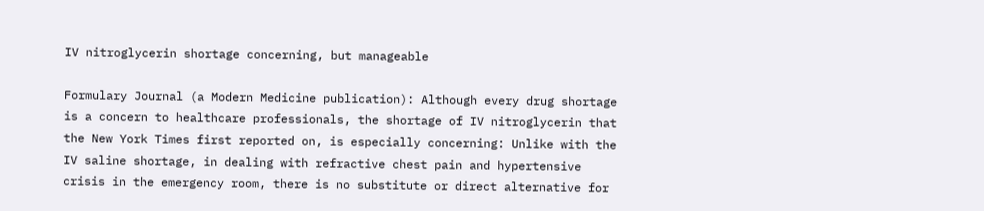IV nitroglycerin shortage concerning, but manageable

Formulary Journal (a Modern Medicine publication): Although every drug shortage is a concern to healthcare professionals, the shortage of IV nitroglycerin that the New York Times first reported on, is especially concerning: Unlike with the IV saline shortage, in dealing with refractive chest pain and hypertensive crisis in the emergency room, there is no substitute or direct alternative for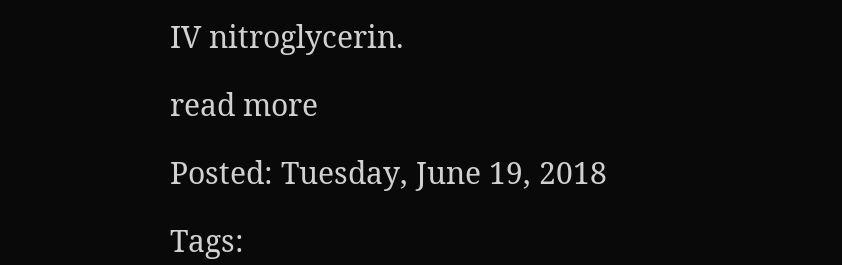IV nitroglycerin.

read more

Posted: Tuesday, June 19, 2018

Tags: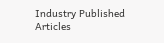Industry Published Articles